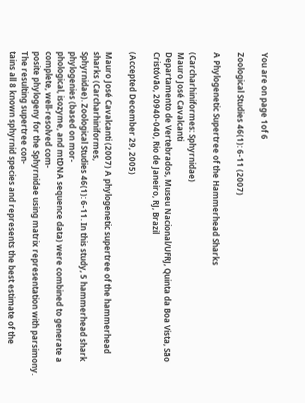You are on page 1of 6

Zoological Studies 46(1): 6-11 (2007)

A Phylogenetic Supertree of the Hammerhead Sharks

(Carcharhiniformes: Sphyrnidae)
Mauro José Cavalcanti
Departamento de Vertebrados, Museu Nacional/UFRJ, Quinta da Boa Vista, São Cristóvão, 20940-040, Rio de Janeiro, RJ, Brazil

(Accepted December 29, 2005)

Mauro José Cavalcanti (2007) A phylogenetic supertree of the hammerhead sharks (Carcharhiniformes,
Sphyrnidae). Zoological Studies 46(1): 6-11. In this study, 5 hammerhead shark phylogenies (based on mor-
phological, isozyme, and mtDNA sequence data) were combined to generate a complete, well-resolved com-
posite phylogeny for the Sphyrnidae using matrix representation with parsimony. The resulting supertree con-
tains all 8 known sphyrnid species and represents the best estimate of the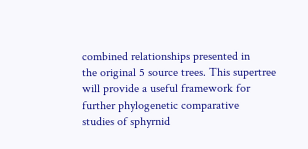combined relationships presented in
the original 5 source trees. This supertree will provide a useful framework for further phylogenetic comparative
studies of sphyrnid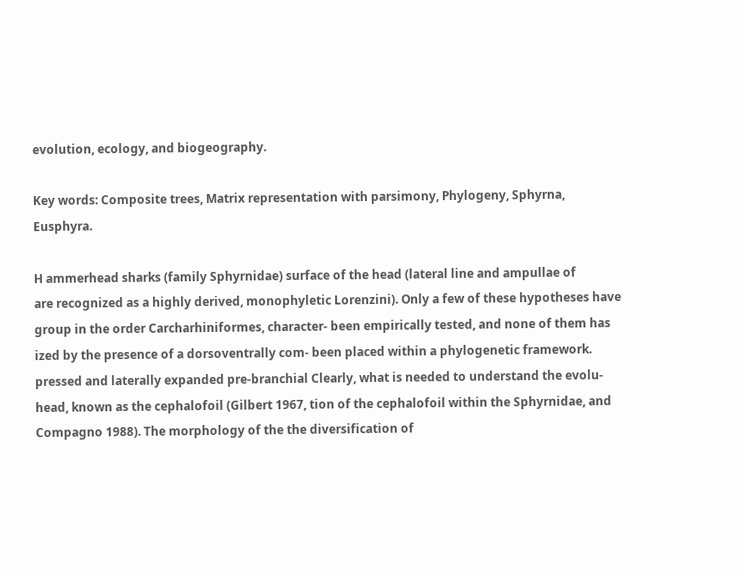evolution, ecology, and biogeography.

Key words: Composite trees, Matrix representation with parsimony, Phylogeny, Sphyrna, Eusphyra.

H ammerhead sharks (family Sphyrnidae) surface of the head (lateral line and ampullae of
are recognized as a highly derived, monophyletic Lorenzini). Only a few of these hypotheses have
group in the order Carcharhiniformes, character- been empirically tested, and none of them has
ized by the presence of a dorsoventrally com- been placed within a phylogenetic framework.
pressed and laterally expanded pre-branchial Clearly, what is needed to understand the evolu-
head, known as the cephalofoil (Gilbert 1967, tion of the cephalofoil within the Sphyrnidae, and
Compagno 1988). The morphology of the the diversification of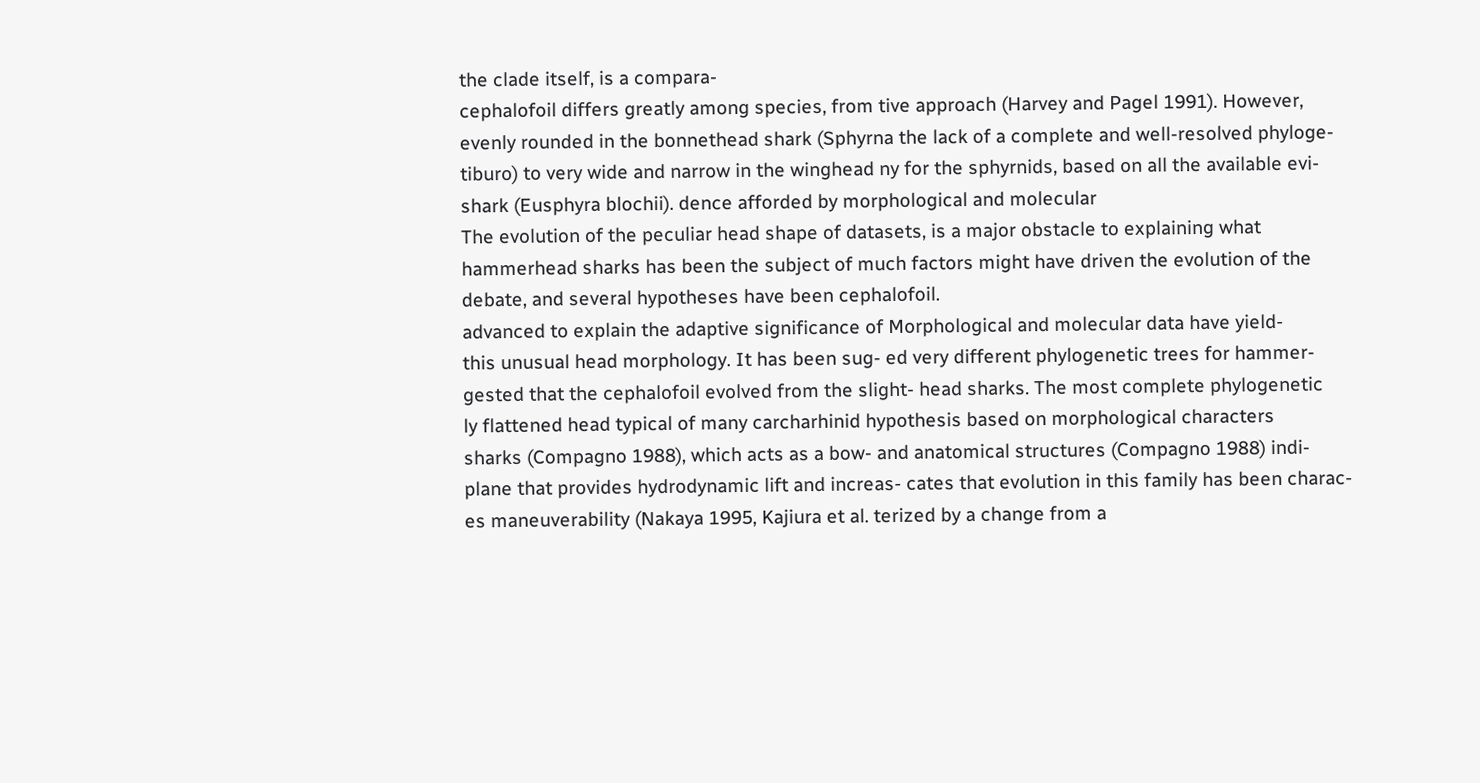the clade itself, is a compara-
cephalofoil differs greatly among species, from tive approach (Harvey and Pagel 1991). However,
evenly rounded in the bonnethead shark (Sphyrna the lack of a complete and well-resolved phyloge-
tiburo) to very wide and narrow in the winghead ny for the sphyrnids, based on all the available evi-
shark (Eusphyra blochii). dence afforded by morphological and molecular
The evolution of the peculiar head shape of datasets, is a major obstacle to explaining what
hammerhead sharks has been the subject of much factors might have driven the evolution of the
debate, and several hypotheses have been cephalofoil.
advanced to explain the adaptive significance of Morphological and molecular data have yield-
this unusual head morphology. It has been sug- ed very different phylogenetic trees for hammer-
gested that the cephalofoil evolved from the slight- head sharks. The most complete phylogenetic
ly flattened head typical of many carcharhinid hypothesis based on morphological characters
sharks (Compagno 1988), which acts as a bow- and anatomical structures (Compagno 1988) indi-
plane that provides hydrodynamic lift and increas- cates that evolution in this family has been charac-
es maneuverability (Nakaya 1995, Kajiura et al. terized by a change from a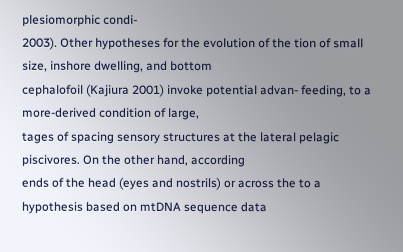plesiomorphic condi-
2003). Other hypotheses for the evolution of the tion of small size, inshore dwelling, and bottom
cephalofoil (Kajiura 2001) invoke potential advan- feeding, to a more-derived condition of large,
tages of spacing sensory structures at the lateral pelagic piscivores. On the other hand, according
ends of the head (eyes and nostrils) or across the to a hypothesis based on mtDNA sequence data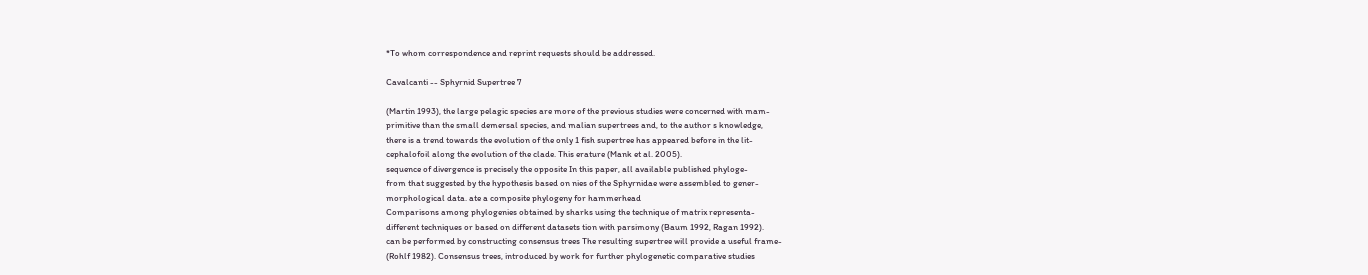*To whom correspondence and reprint requests should be addressed.

Cavalcanti -- Sphyrnid Supertree 7

(Martin 1993), the large pelagic species are more of the previous studies were concerned with mam-
primitive than the small demersal species, and malian supertrees and, to the author s knowledge,
there is a trend towards the evolution of the only 1 fish supertree has appeared before in the lit-
cephalofoil along the evolution of the clade. This erature (Mank et al. 2005).
sequence of divergence is precisely the opposite In this paper, all available published phyloge-
from that suggested by the hypothesis based on nies of the Sphyrnidae were assembled to gener-
morphological data. ate a composite phylogeny for hammerhead
Comparisons among phylogenies obtained by sharks using the technique of matrix representa-
different techniques or based on different datasets tion with parsimony (Baum 1992, Ragan 1992).
can be performed by constructing consensus trees The resulting supertree will provide a useful frame-
(Rohlf 1982). Consensus trees, introduced by work for further phylogenetic comparative studies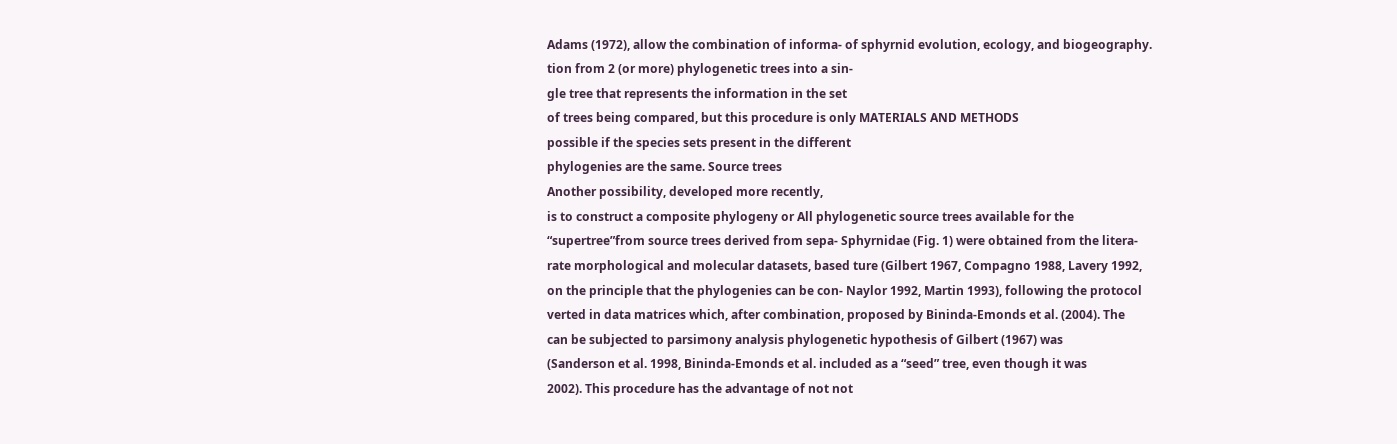Adams (1972), allow the combination of informa- of sphyrnid evolution, ecology, and biogeography.
tion from 2 (or more) phylogenetic trees into a sin-
gle tree that represents the information in the set
of trees being compared, but this procedure is only MATERIALS AND METHODS
possible if the species sets present in the different
phylogenies are the same. Source trees
Another possibility, developed more recently,
is to construct a composite phylogeny or All phylogenetic source trees available for the
“supertree”from source trees derived from sepa- Sphyrnidae (Fig. 1) were obtained from the litera-
rate morphological and molecular datasets, based ture (Gilbert 1967, Compagno 1988, Lavery 1992,
on the principle that the phylogenies can be con- Naylor 1992, Martin 1993), following the protocol
verted in data matrices which, after combination, proposed by Bininda-Emonds et al. (2004). The
can be subjected to parsimony analysis phylogenetic hypothesis of Gilbert (1967) was
(Sanderson et al. 1998, Bininda-Emonds et al. included as a “seed” tree, even though it was
2002). This procedure has the advantage of not not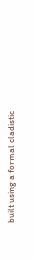built using a formal cladistic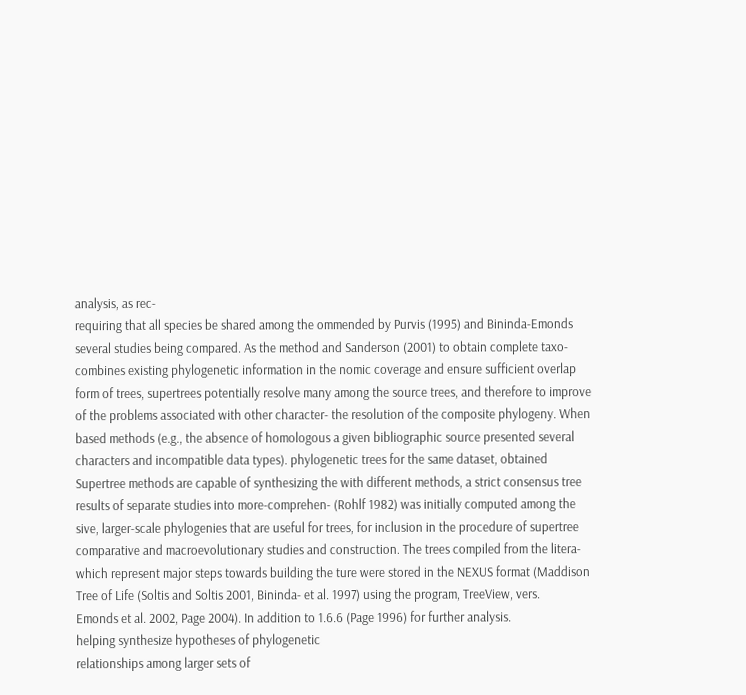analysis, as rec-
requiring that all species be shared among the ommended by Purvis (1995) and Bininda-Emonds
several studies being compared. As the method and Sanderson (2001) to obtain complete taxo-
combines existing phylogenetic information in the nomic coverage and ensure sufficient overlap
form of trees, supertrees potentially resolve many among the source trees, and therefore to improve
of the problems associated with other character- the resolution of the composite phylogeny. When
based methods (e.g., the absence of homologous a given bibliographic source presented several
characters and incompatible data types). phylogenetic trees for the same dataset, obtained
Supertree methods are capable of synthesizing the with different methods, a strict consensus tree
results of separate studies into more-comprehen- (Rohlf 1982) was initially computed among the
sive, larger-scale phylogenies that are useful for trees, for inclusion in the procedure of supertree
comparative and macroevolutionary studies and construction. The trees compiled from the litera-
which represent major steps towards building the ture were stored in the NEXUS format (Maddison
Tree of Life (Soltis and Soltis 2001, Bininda- et al. 1997) using the program, TreeView, vers.
Emonds et al. 2002, Page 2004). In addition to 1.6.6 (Page 1996) for further analysis.
helping synthesize hypotheses of phylogenetic
relationships among larger sets of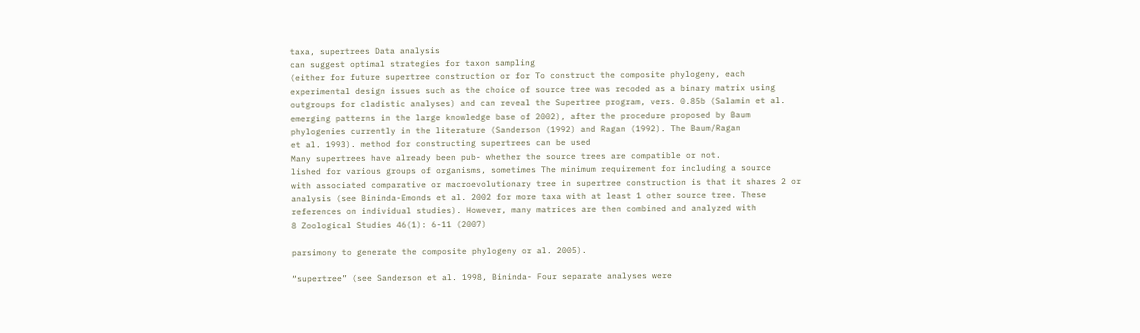taxa, supertrees Data analysis
can suggest optimal strategies for taxon sampling
(either for future supertree construction or for To construct the composite phylogeny, each
experimental design issues such as the choice of source tree was recoded as a binary matrix using
outgroups for cladistic analyses) and can reveal the Supertree program, vers. 0.85b (Salamin et al.
emerging patterns in the large knowledge base of 2002), after the procedure proposed by Baum
phylogenies currently in the literature (Sanderson (1992) and Ragan (1992). The Baum/Ragan
et al. 1993). method for constructing supertrees can be used
Many supertrees have already been pub- whether the source trees are compatible or not.
lished for various groups of organisms, sometimes The minimum requirement for including a source
with associated comparative or macroevolutionary tree in supertree construction is that it shares 2 or
analysis (see Bininda-Emonds et al. 2002 for more taxa with at least 1 other source tree. These
references on individual studies). However, many matrices are then combined and analyzed with
8 Zoological Studies 46(1): 6-11 (2007)

parsimony to generate the composite phylogeny or al. 2005).

“supertree” (see Sanderson et al. 1998, Bininda- Four separate analyses were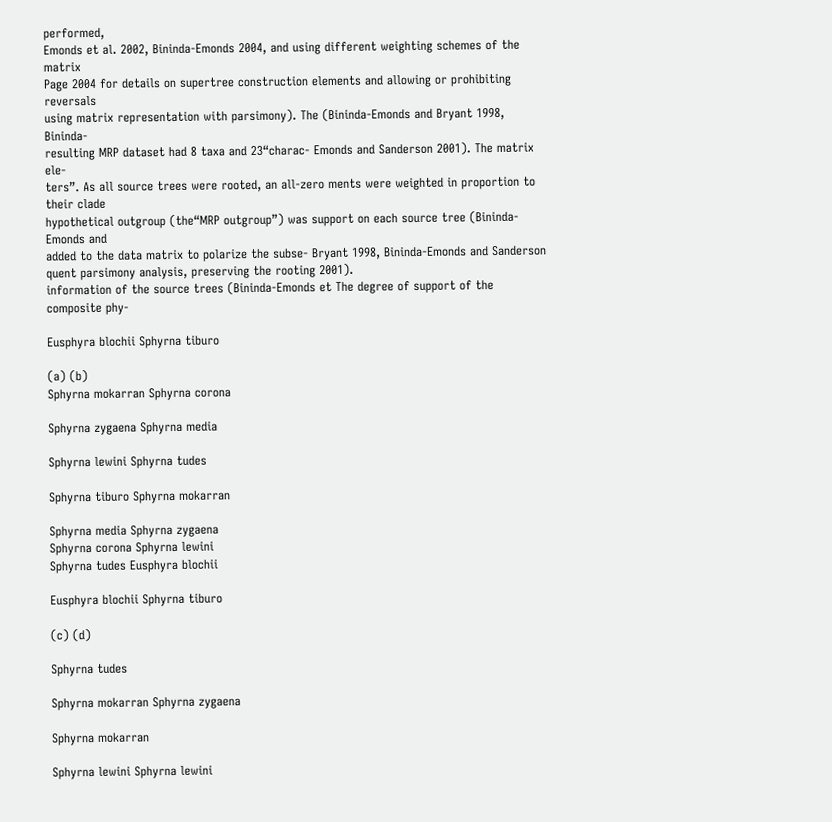performed,
Emonds et al. 2002, Bininda-Emonds 2004, and using different weighting schemes of the matrix
Page 2004 for details on supertree construction elements and allowing or prohibiting reversals
using matrix representation with parsimony). The (Bininda-Emonds and Bryant 1998, Bininda-
resulting MRP dataset had 8 taxa and 23“charac- Emonds and Sanderson 2001). The matrix ele-
ters”. As all source trees were rooted, an all-zero ments were weighted in proportion to their clade
hypothetical outgroup (the“MRP outgroup”) was support on each source tree (Bininda-Emonds and
added to the data matrix to polarize the subse- Bryant 1998, Bininda-Emonds and Sanderson
quent parsimony analysis, preserving the rooting 2001).
information of the source trees (Bininda-Emonds et The degree of support of the composite phy-

Eusphyra blochii Sphyrna tiburo

(a) (b)
Sphyrna mokarran Sphyrna corona

Sphyrna zygaena Sphyrna media

Sphyrna lewini Sphyrna tudes

Sphyrna tiburo Sphyrna mokarran

Sphyrna media Sphyrna zygaena
Sphyrna corona Sphyrna lewini
Sphyrna tudes Eusphyra blochii

Eusphyra blochii Sphyrna tiburo

(c) (d)

Sphyrna tudes

Sphyrna mokarran Sphyrna zygaena

Sphyrna mokarran

Sphyrna lewini Sphyrna lewini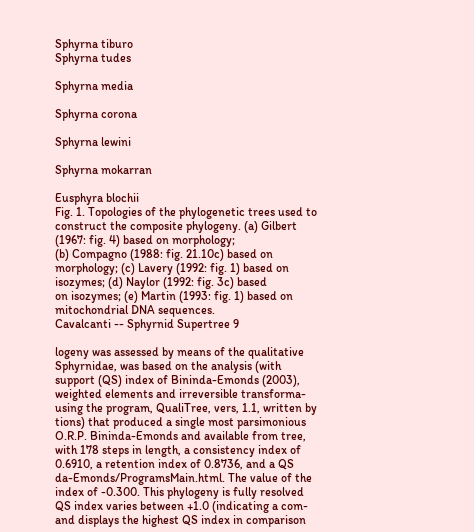Sphyrna tiburo
Sphyrna tudes

Sphyrna media

Sphyrna corona

Sphyrna lewini

Sphyrna mokarran

Eusphyra blochii
Fig. 1. Topologies of the phylogenetic trees used to construct the composite phylogeny. (a) Gilbert (1967: fig. 4) based on morphology;
(b) Compagno (1988: fig. 21.10c) based on morphology; (c) Lavery (1992: fig. 1) based on isozymes; (d) Naylor (1992: fig. 3c) based
on isozymes; (e) Martin (1993: fig. 1) based on mitochondrial DNA sequences.
Cavalcanti -- Sphyrnid Supertree 9

logeny was assessed by means of the qualitative Sphyrnidae, was based on the analysis (with
support (QS) index of Bininda-Emonds (2003), weighted elements and irreversible transforma-
using the program, QualiTree, vers, 1.1, written by tions) that produced a single most parsimonious
O.R.P. Bininda-Emonds and available from tree, with 178 steps in length, a consistency index of 0.6910, a retention index of 0.8736, and a QS
da-Emonds/ProgramsMain.html. The value of the index of -0.300. This phylogeny is fully resolved
QS index varies between +1.0 (indicating a com- and displays the highest QS index in comparison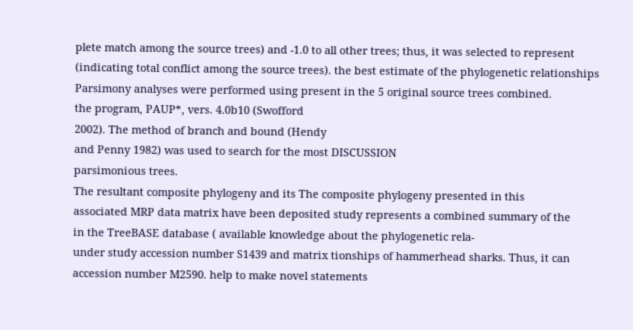plete match among the source trees) and -1.0 to all other trees; thus, it was selected to represent
(indicating total conflict among the source trees). the best estimate of the phylogenetic relationships
Parsimony analyses were performed using present in the 5 original source trees combined.
the program, PAUP*, vers. 4.0b10 (Swofford
2002). The method of branch and bound (Hendy
and Penny 1982) was used to search for the most DISCUSSION
parsimonious trees.
The resultant composite phylogeny and its The composite phylogeny presented in this
associated MRP data matrix have been deposited study represents a combined summary of the
in the TreeBASE database ( available knowledge about the phylogenetic rela-
under study accession number S1439 and matrix tionships of hammerhead sharks. Thus, it can
accession number M2590. help to make novel statements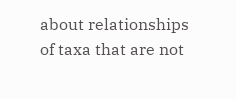about relationships
of taxa that are not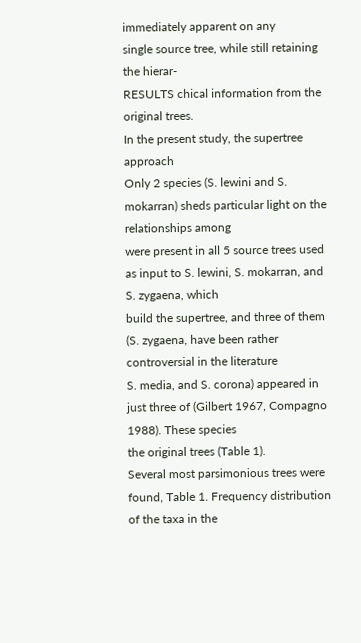immediately apparent on any
single source tree, while still retaining the hierar-
RESULTS chical information from the original trees.
In the present study, the supertree approach
Only 2 species (S. lewini and S. mokarran) sheds particular light on the relationships among
were present in all 5 source trees used as input to S. lewini, S. mokarran, and S. zygaena, which
build the supertree, and three of them (S. zygaena, have been rather controversial in the literature
S. media, and S. corona) appeared in just three of (Gilbert 1967, Compagno 1988). These species
the original trees (Table 1).
Several most parsimonious trees were found, Table 1. Frequency distribution of the taxa in the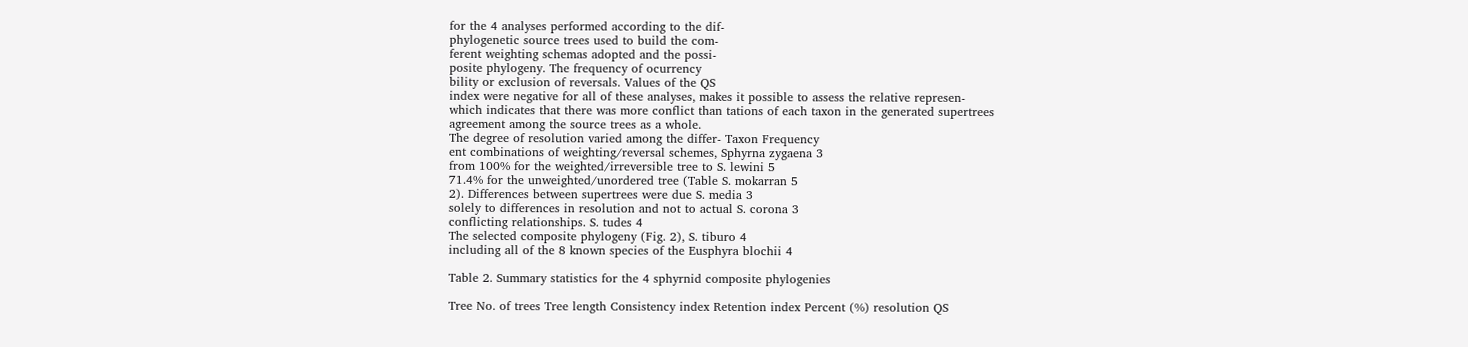for the 4 analyses performed according to the dif-
phylogenetic source trees used to build the com-
ferent weighting schemas adopted and the possi-
posite phylogeny. The frequency of ocurrency
bility or exclusion of reversals. Values of the QS
index were negative for all of these analyses, makes it possible to assess the relative represen-
which indicates that there was more conflict than tations of each taxon in the generated supertrees
agreement among the source trees as a whole.
The degree of resolution varied among the differ- Taxon Frequency
ent combinations of weighting/reversal schemes, Sphyrna zygaena 3
from 100% for the weighted/irreversible tree to S. lewini 5
71.4% for the unweighted/unordered tree (Table S. mokarran 5
2). Differences between supertrees were due S. media 3
solely to differences in resolution and not to actual S. corona 3
conflicting relationships. S. tudes 4
The selected composite phylogeny (Fig. 2), S. tiburo 4
including all of the 8 known species of the Eusphyra blochii 4

Table 2. Summary statistics for the 4 sphyrnid composite phylogenies

Tree No. of trees Tree length Consistency index Retention index Percent (%) resolution QS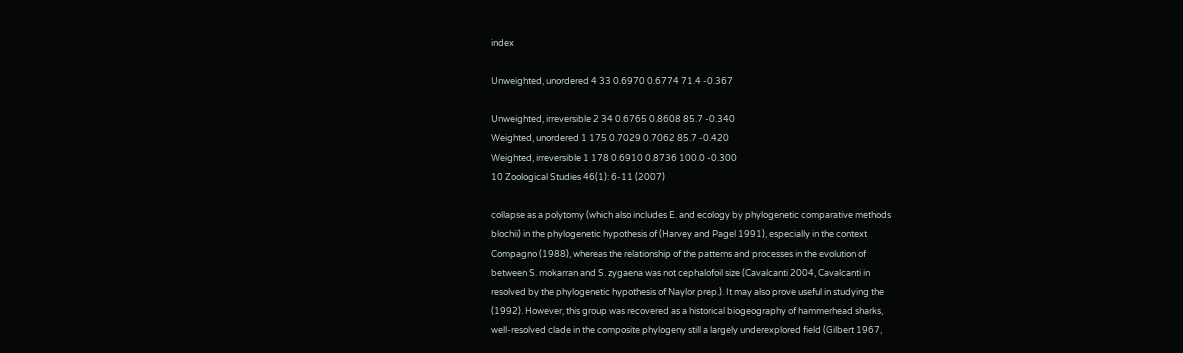index

Unweighted, unordered 4 33 0.6970 0.6774 71.4 -0.367

Unweighted, irreversible 2 34 0.6765 0.8608 85.7 -0.340
Weighted, unordered 1 175 0.7029 0.7062 85.7 -0.420
Weighted, irreversible 1 178 0.6910 0.8736 100.0 -0.300
10 Zoological Studies 46(1): 6-11 (2007)

collapse as a polytomy (which also includes E. and ecology by phylogenetic comparative methods
blochii) in the phylogenetic hypothesis of (Harvey and Pagel 1991), especially in the context
Compagno (1988), whereas the relationship of the patterns and processes in the evolution of
between S. mokarran and S. zygaena was not cephalofoil size (Cavalcanti 2004, Cavalcanti in
resolved by the phylogenetic hypothesis of Naylor prep.). It may also prove useful in studying the
(1992). However, this group was recovered as a historical biogeography of hammerhead sharks,
well-resolved clade in the composite phylogeny still a largely underexplored field (Gilbert 1967,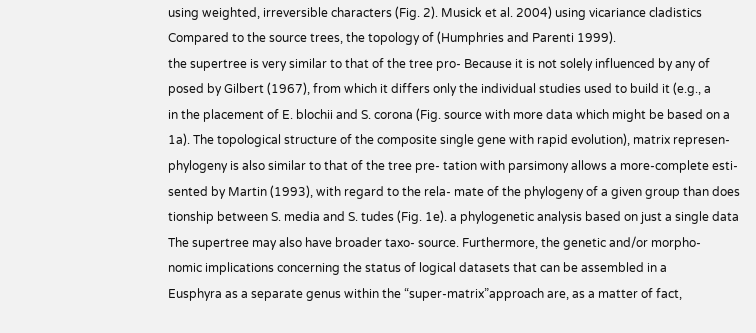using weighted, irreversible characters (Fig. 2). Musick et al. 2004) using vicariance cladistics
Compared to the source trees, the topology of (Humphries and Parenti 1999).
the supertree is very similar to that of the tree pro- Because it is not solely influenced by any of
posed by Gilbert (1967), from which it differs only the individual studies used to build it (e.g., a
in the placement of E. blochii and S. corona (Fig. source with more data which might be based on a
1a). The topological structure of the composite single gene with rapid evolution), matrix represen-
phylogeny is also similar to that of the tree pre- tation with parsimony allows a more-complete esti-
sented by Martin (1993), with regard to the rela- mate of the phylogeny of a given group than does
tionship between S. media and S. tudes (Fig. 1e). a phylogenetic analysis based on just a single data
The supertree may also have broader taxo- source. Furthermore, the genetic and/or morpho-
nomic implications concerning the status of logical datasets that can be assembled in a
Eusphyra as a separate genus within the “super-matrix”approach are, as a matter of fact,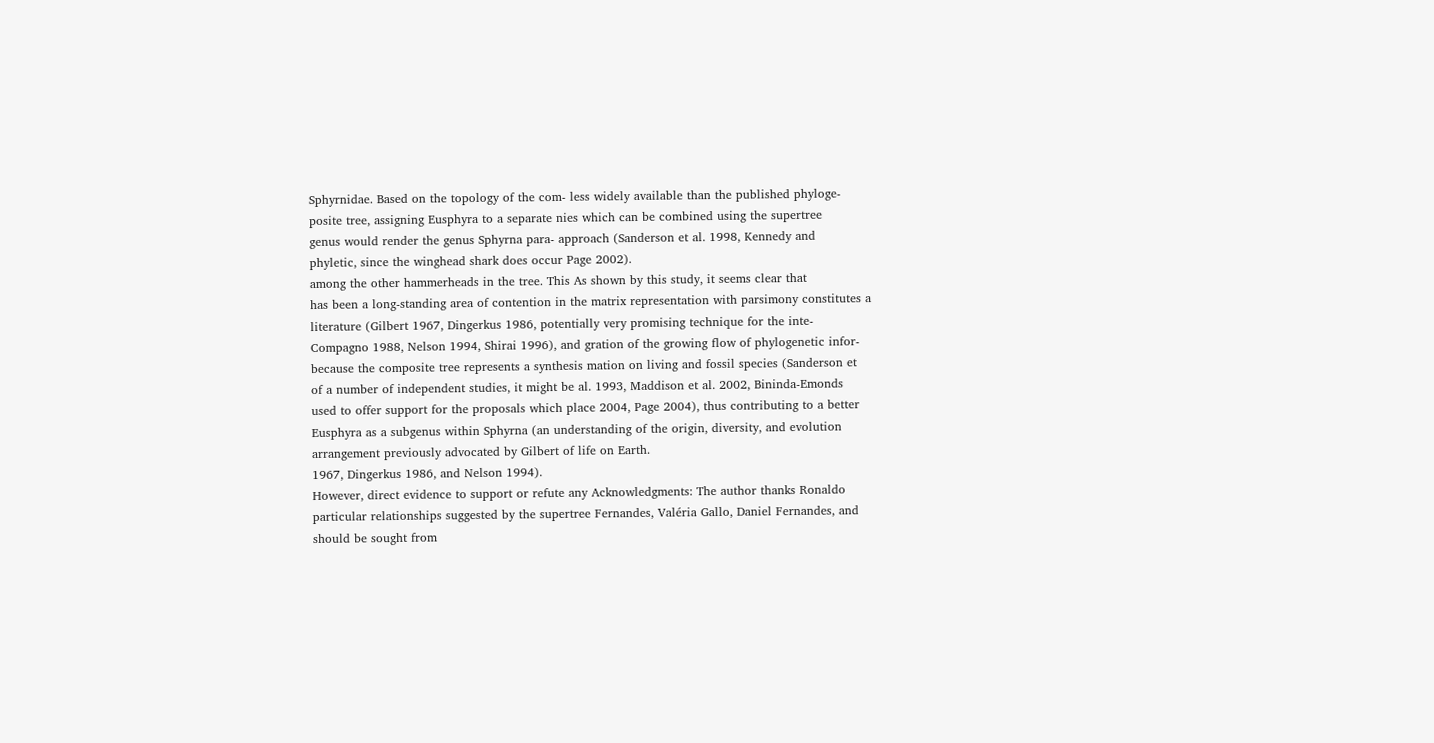Sphyrnidae. Based on the topology of the com- less widely available than the published phyloge-
posite tree, assigning Eusphyra to a separate nies which can be combined using the supertree
genus would render the genus Sphyrna para- approach (Sanderson et al. 1998, Kennedy and
phyletic, since the winghead shark does occur Page 2002).
among the other hammerheads in the tree. This As shown by this study, it seems clear that
has been a long-standing area of contention in the matrix representation with parsimony constitutes a
literature (Gilbert 1967, Dingerkus 1986, potentially very promising technique for the inte-
Compagno 1988, Nelson 1994, Shirai 1996), and gration of the growing flow of phylogenetic infor-
because the composite tree represents a synthesis mation on living and fossil species (Sanderson et
of a number of independent studies, it might be al. 1993, Maddison et al. 2002, Bininda-Emonds
used to offer support for the proposals which place 2004, Page 2004), thus contributing to a better
Eusphyra as a subgenus within Sphyrna (an understanding of the origin, diversity, and evolution
arrangement previously advocated by Gilbert of life on Earth.
1967, Dingerkus 1986, and Nelson 1994).
However, direct evidence to support or refute any Acknowledgments: The author thanks Ronaldo
particular relationships suggested by the supertree Fernandes, Valéria Gallo, Daniel Fernandes, and
should be sought from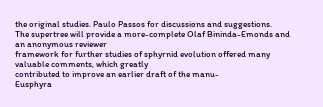the original studies. Paulo Passos for discussions and suggestions.
The supertree will provide a more-complete Olaf Bininda-Emonds and an anonymous reviewer
framework for further studies of sphyrnid evolution offered many valuable comments, which greatly
contributed to improve an earlier draft of the manu-
Eusphyra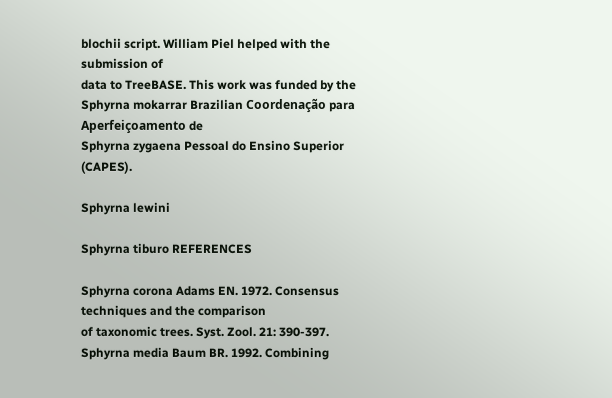blochii script. William Piel helped with the submission of
data to TreeBASE. This work was funded by the
Sphyrna mokarrar Brazilian Coordenação para Aperfeiçoamento de
Sphyrna zygaena Pessoal do Ensino Superior (CAPES).

Sphyrna lewini

Sphyrna tiburo REFERENCES

Sphyrna corona Adams EN. 1972. Consensus techniques and the comparison
of taxonomic trees. Syst. Zool. 21: 390-397.
Sphyrna media Baum BR. 1992. Combining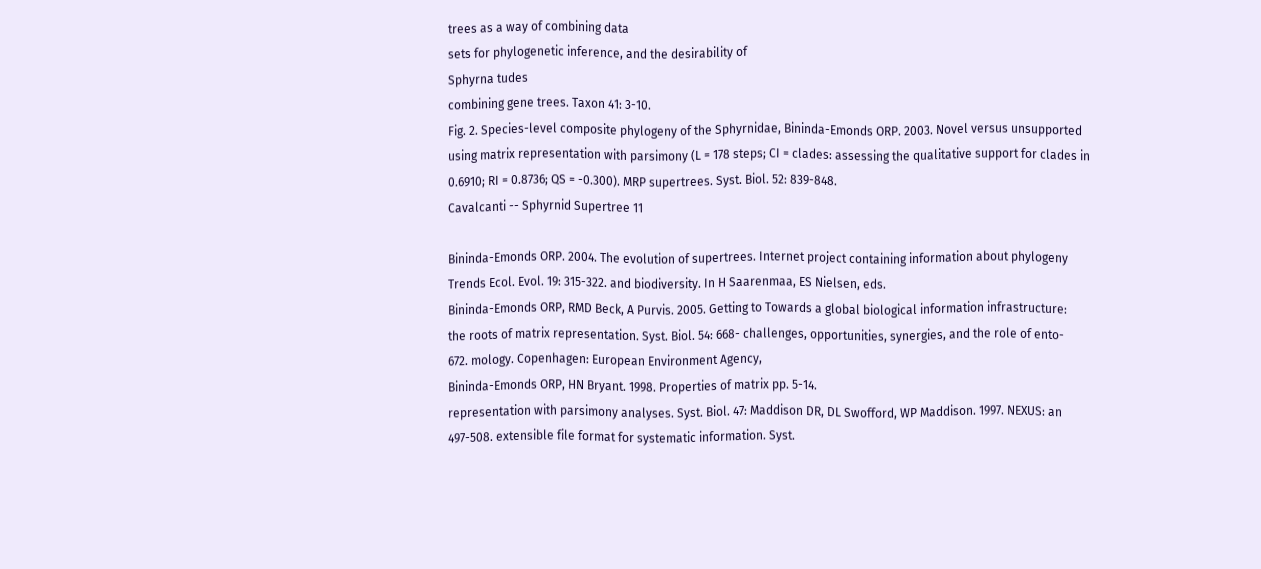trees as a way of combining data
sets for phylogenetic inference, and the desirability of
Sphyrna tudes
combining gene trees. Taxon 41: 3-10.
Fig. 2. Species-level composite phylogeny of the Sphyrnidae, Bininda-Emonds ORP. 2003. Novel versus unsupported
using matrix representation with parsimony (L = 178 steps; CI = clades: assessing the qualitative support for clades in
0.6910; RI = 0.8736; QS = -0.300). MRP supertrees. Syst. Biol. 52: 839-848.
Cavalcanti -- Sphyrnid Supertree 11

Bininda-Emonds ORP. 2004. The evolution of supertrees. Internet project containing information about phylogeny
Trends Ecol. Evol. 19: 315-322. and biodiversity. In H Saarenmaa, ES Nielsen, eds.
Bininda-Emonds ORP, RMD Beck, A Purvis. 2005. Getting to Towards a global biological information infrastructure:
the roots of matrix representation. Syst. Biol. 54: 668- challenges, opportunities, synergies, and the role of ento-
672. mology. Copenhagen: European Environment Agency,
Bininda-Emonds ORP, HN Bryant. 1998. Properties of matrix pp. 5-14.
representation with parsimony analyses. Syst. Biol. 47: Maddison DR, DL Swofford, WP Maddison. 1997. NEXUS: an
497-508. extensible file format for systematic information. Syst.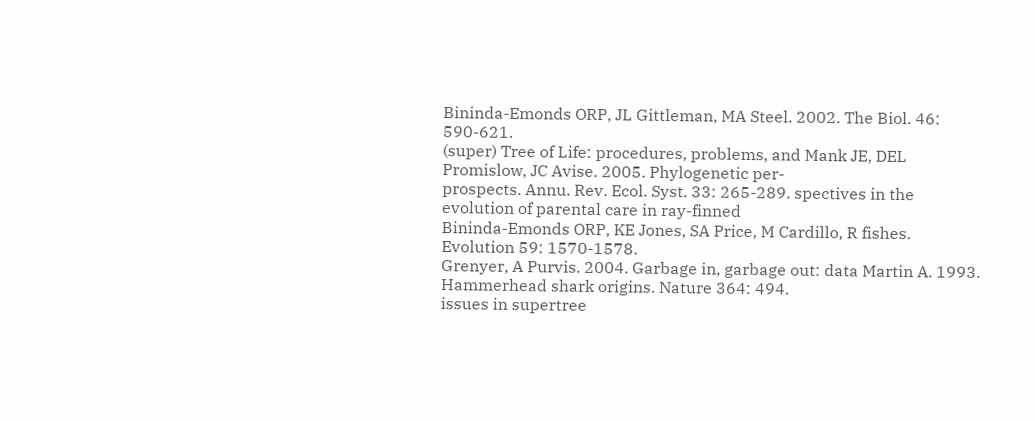Bininda-Emonds ORP, JL Gittleman, MA Steel. 2002. The Biol. 46: 590-621.
(super) Tree of Life: procedures, problems, and Mank JE, DEL Promislow, JC Avise. 2005. Phylogenetic per-
prospects. Annu. Rev. Ecol. Syst. 33: 265-289. spectives in the evolution of parental care in ray-finned
Bininda-Emonds ORP, KE Jones, SA Price, M Cardillo, R fishes. Evolution 59: 1570-1578.
Grenyer, A Purvis. 2004. Garbage in, garbage out: data Martin A. 1993. Hammerhead shark origins. Nature 364: 494.
issues in supertree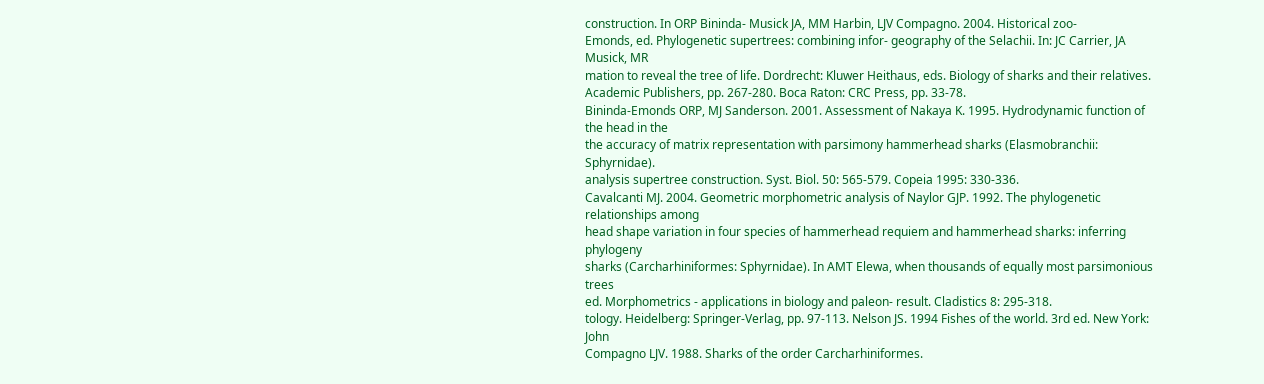construction. In ORP Bininda- Musick JA, MM Harbin, LJV Compagno. 2004. Historical zoo-
Emonds, ed. Phylogenetic supertrees: combining infor- geography of the Selachii. In: JC Carrier, JA Musick, MR
mation to reveal the tree of life. Dordrecht: Kluwer Heithaus, eds. Biology of sharks and their relatives.
Academic Publishers, pp. 267-280. Boca Raton: CRC Press, pp. 33-78.
Bininda-Emonds ORP, MJ Sanderson. 2001. Assessment of Nakaya K. 1995. Hydrodynamic function of the head in the
the accuracy of matrix representation with parsimony hammerhead sharks (Elasmobranchii: Sphyrnidae).
analysis supertree construction. Syst. Biol. 50: 565-579. Copeia 1995: 330-336.
Cavalcanti MJ. 2004. Geometric morphometric analysis of Naylor GJP. 1992. The phylogenetic relationships among
head shape variation in four species of hammerhead requiem and hammerhead sharks: inferring phylogeny
sharks (Carcharhiniformes: Sphyrnidae). In AMT Elewa, when thousands of equally most parsimonious trees
ed. Morphometrics - applications in biology and paleon- result. Cladistics 8: 295-318.
tology. Heidelberg: Springer-Verlag, pp. 97-113. Nelson JS. 1994 Fishes of the world. 3rd ed. New York: John
Compagno LJV. 1988. Sharks of the order Carcharhiniformes.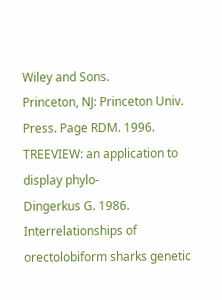Wiley and Sons.
Princeton, NJ: Princeton Univ. Press. Page RDM. 1996. TREEVIEW: an application to display phylo-
Dingerkus G. 1986. Interrelationships of orectolobiform sharks genetic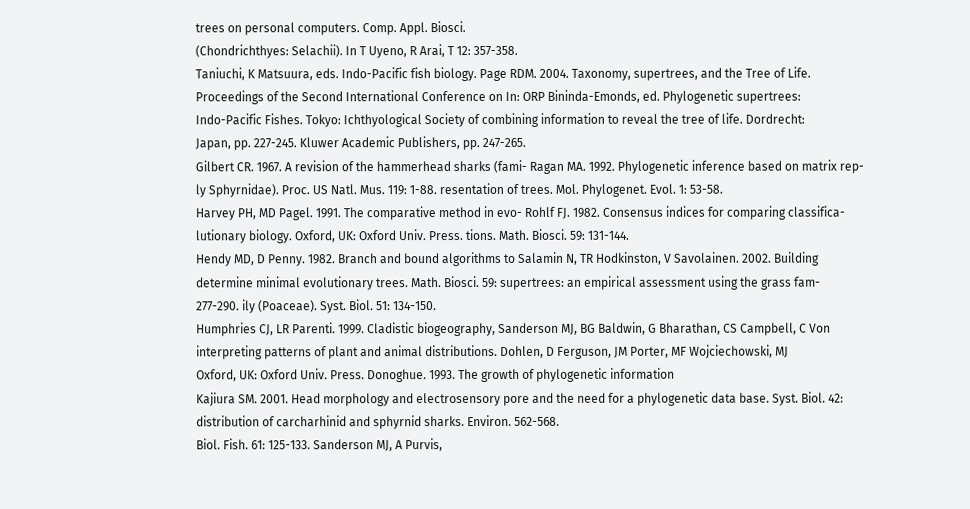trees on personal computers. Comp. Appl. Biosci.
(Chondrichthyes: Selachii). In T Uyeno, R Arai, T 12: 357-358.
Taniuchi, K Matsuura, eds. Indo-Pacific fish biology. Page RDM. 2004. Taxonomy, supertrees, and the Tree of Life.
Proceedings of the Second International Conference on In: ORP Bininda-Emonds, ed. Phylogenetic supertrees:
Indo-Pacific Fishes. Tokyo: Ichthyological Society of combining information to reveal the tree of life. Dordrecht:
Japan, pp. 227-245. Kluwer Academic Publishers, pp. 247-265.
Gilbert CR. 1967. A revision of the hammerhead sharks (fami- Ragan MA. 1992. Phylogenetic inference based on matrix rep-
ly Sphyrnidae). Proc. US Natl. Mus. 119: 1-88. resentation of trees. Mol. Phylogenet. Evol. 1: 53-58.
Harvey PH, MD Pagel. 1991. The comparative method in evo- Rohlf FJ. 1982. Consensus indices for comparing classifica-
lutionary biology. Oxford, UK: Oxford Univ. Press. tions. Math. Biosci. 59: 131-144.
Hendy MD, D Penny. 1982. Branch and bound algorithms to Salamin N, TR Hodkinston, V Savolainen. 2002. Building
determine minimal evolutionary trees. Math. Biosci. 59: supertrees: an empirical assessment using the grass fam-
277-290. ily (Poaceae). Syst. Biol. 51: 134-150.
Humphries CJ, LR Parenti. 1999. Cladistic biogeography, Sanderson MJ, BG Baldwin, G Bharathan, CS Campbell, C Von
interpreting patterns of plant and animal distributions. Dohlen, D Ferguson, JM Porter, MF Wojciechowski, MJ
Oxford, UK: Oxford Univ. Press. Donoghue. 1993. The growth of phylogenetic information
Kajiura SM. 2001. Head morphology and electrosensory pore and the need for a phylogenetic data base. Syst. Biol. 42:
distribution of carcharhinid and sphyrnid sharks. Environ. 562-568.
Biol. Fish. 61: 125-133. Sanderson MJ, A Purvis,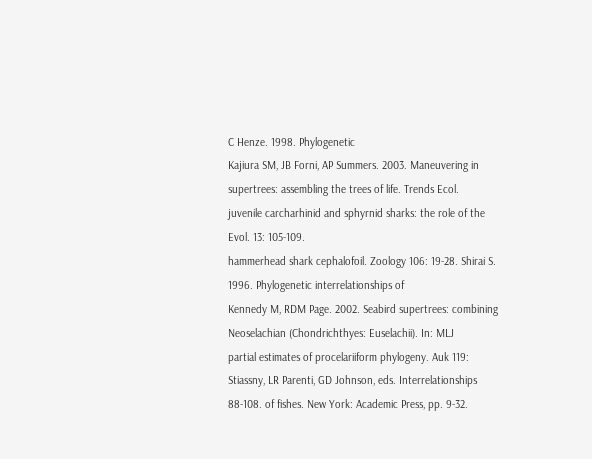C Henze. 1998. Phylogenetic
Kajiura SM, JB Forni, AP Summers. 2003. Maneuvering in supertrees: assembling the trees of life. Trends Ecol.
juvenile carcharhinid and sphyrnid sharks: the role of the Evol. 13: 105-109.
hammerhead shark cephalofoil. Zoology 106: 19-28. Shirai S. 1996. Phylogenetic interrelationships of
Kennedy M, RDM Page. 2002. Seabird supertrees: combining Neoselachian (Chondrichthyes: Euselachii). In: MLJ
partial estimates of procelariiform phylogeny. Auk 119: Stiassny, LR Parenti, GD Johnson, eds. Interrelationships
88-108. of fishes. New York: Academic Press, pp. 9-32.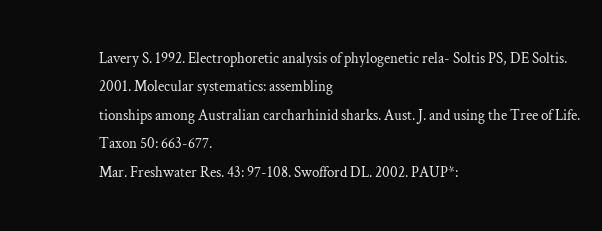Lavery S. 1992. Electrophoretic analysis of phylogenetic rela- Soltis PS, DE Soltis. 2001. Molecular systematics: assembling
tionships among Australian carcharhinid sharks. Aust. J. and using the Tree of Life. Taxon 50: 663-677.
Mar. Freshwater Res. 43: 97-108. Swofford DL. 2002. PAUP*: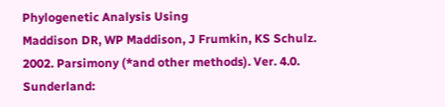Phylogenetic Analysis Using
Maddison DR, WP Maddison, J Frumkin, KS Schulz. 2002. Parsimony (*and other methods). Ver. 4.0. Sunderland: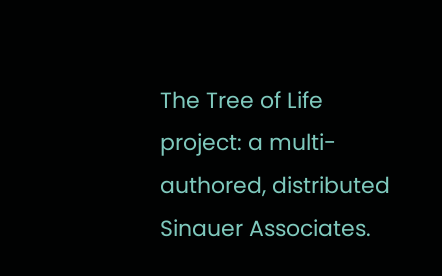The Tree of Life project: a multi-authored, distributed Sinauer Associates.